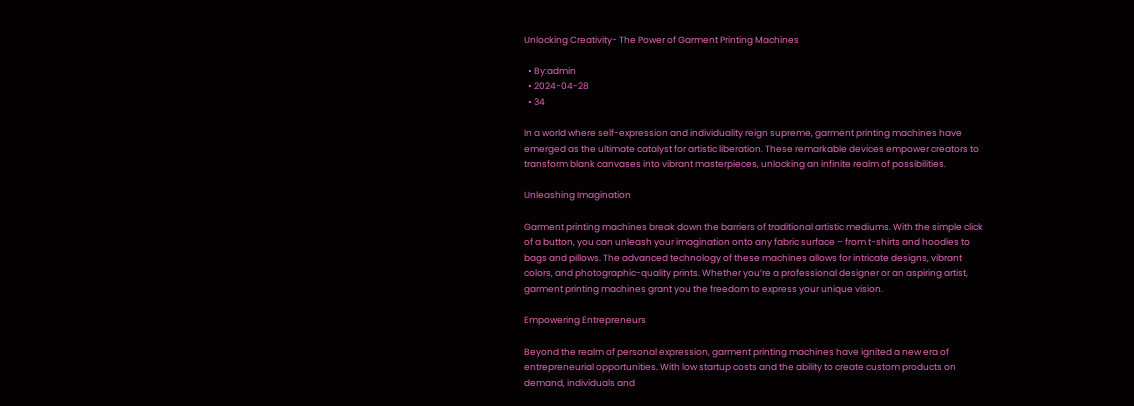Unlocking Creativity- The Power of Garment Printing Machines

  • By:admin
  • 2024-04-28
  • 34

In a world where self-expression and individuality reign supreme, garment printing machines have emerged as the ultimate catalyst for artistic liberation. These remarkable devices empower creators to transform blank canvases into vibrant masterpieces, unlocking an infinite realm of possibilities.

Unleashing Imagination

Garment printing machines break down the barriers of traditional artistic mediums. With the simple click of a button, you can unleash your imagination onto any fabric surface – from t-shirts and hoodies to bags and pillows. The advanced technology of these machines allows for intricate designs, vibrant colors, and photographic-quality prints. Whether you’re a professional designer or an aspiring artist, garment printing machines grant you the freedom to express your unique vision.

Empowering Entrepreneurs

Beyond the realm of personal expression, garment printing machines have ignited a new era of entrepreneurial opportunities. With low startup costs and the ability to create custom products on demand, individuals and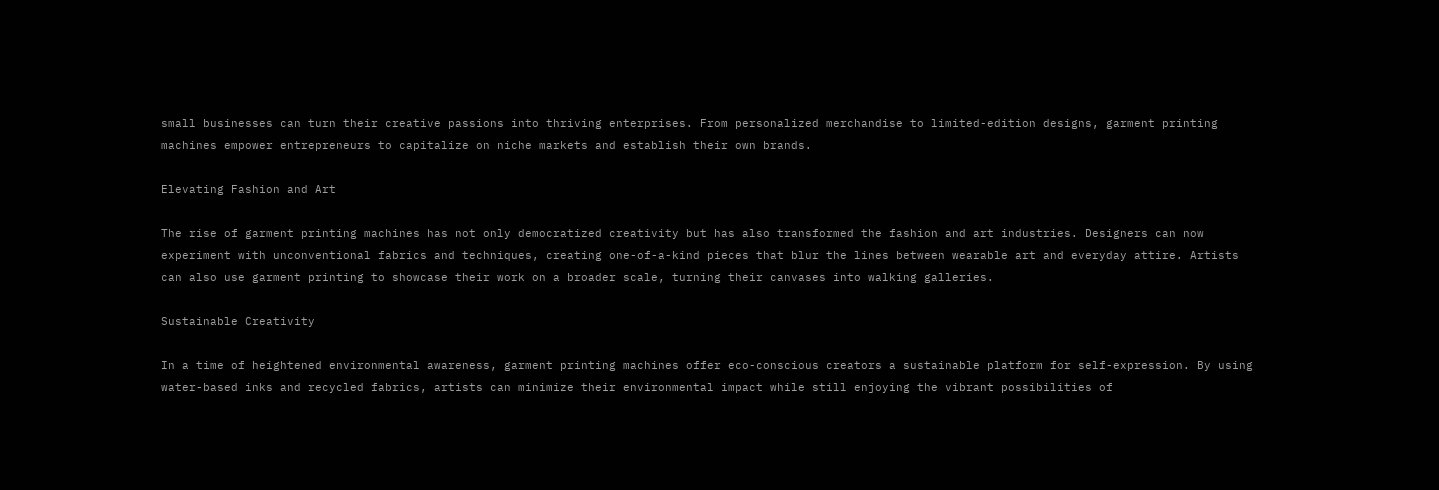small businesses can turn their creative passions into thriving enterprises. From personalized merchandise to limited-edition designs, garment printing machines empower entrepreneurs to capitalize on niche markets and establish their own brands.

Elevating Fashion and Art

The rise of garment printing machines has not only democratized creativity but has also transformed the fashion and art industries. Designers can now experiment with unconventional fabrics and techniques, creating one-of-a-kind pieces that blur the lines between wearable art and everyday attire. Artists can also use garment printing to showcase their work on a broader scale, turning their canvases into walking galleries.

Sustainable Creativity

In a time of heightened environmental awareness, garment printing machines offer eco-conscious creators a sustainable platform for self-expression. By using water-based inks and recycled fabrics, artists can minimize their environmental impact while still enjoying the vibrant possibilities of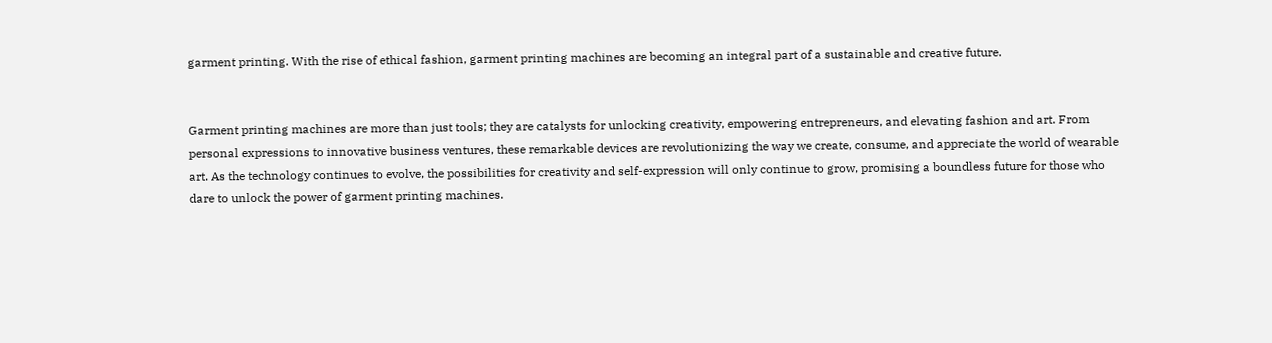garment printing. With the rise of ethical fashion, garment printing machines are becoming an integral part of a sustainable and creative future.


Garment printing machines are more than just tools; they are catalysts for unlocking creativity, empowering entrepreneurs, and elevating fashion and art. From personal expressions to innovative business ventures, these remarkable devices are revolutionizing the way we create, consume, and appreciate the world of wearable art. As the technology continues to evolve, the possibilities for creativity and self-expression will only continue to grow, promising a boundless future for those who dare to unlock the power of garment printing machines.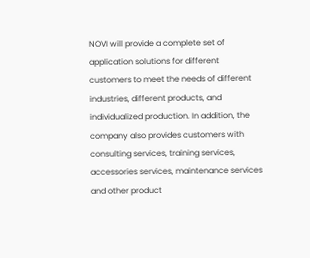NOVI will provide a complete set of application solutions for different customers to meet the needs of different industries, different products, and individualized production. In addition, the company also provides customers with consulting services, training services, accessories services, maintenance services and other product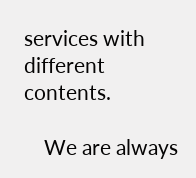services with different contents.

    We are always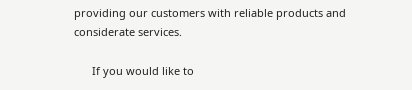providing our customers with reliable products and considerate services.

      If you would like to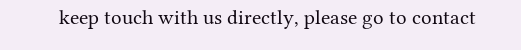keep touch with us directly, please go to contact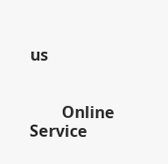us


        Online Service